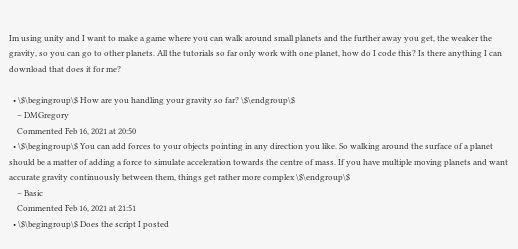Im using unity and I want to make a game where you can walk around small planets and the further away you get, the weaker the gravity, so you can go to other planets. All the tutorials so far only work with one planet, how do I code this? Is there anything I can download that does it for me?

  • \$\begingroup\$ How are you handling your gravity so far? \$\endgroup\$
    – DMGregory
    Commented Feb 16, 2021 at 20:50
  • \$\begingroup\$ You can add forces to your objects pointing in any direction you like. So walking around the surface of a planet should be a matter of adding a force to simulate acceleration towards the centre of mass. If you have multiple moving planets and want accurate gravity continuously between them, things get rather more complex \$\endgroup\$
    – Basic
    Commented Feb 16, 2021 at 21:51
  • \$\begingroup\$ Does the script I posted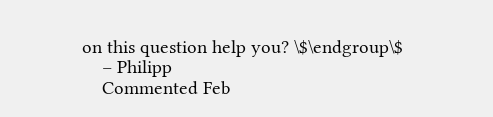on this question help you? \$\endgroup\$
    – Philipp
    Commented Feb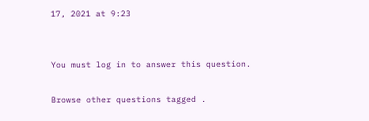17, 2021 at 9:23


You must log in to answer this question.

Browse other questions tagged .